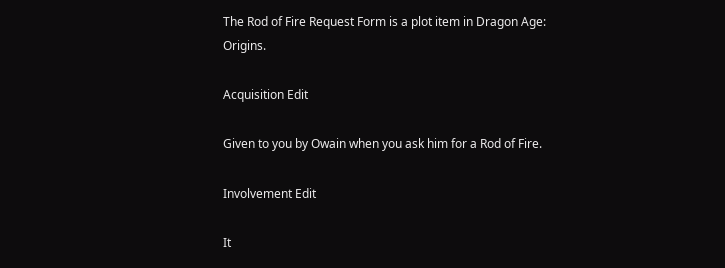The Rod of Fire Request Form is a plot item in Dragon Age: Origins.

Acquisition Edit

Given to you by Owain when you ask him for a Rod of Fire.

Involvement Edit

It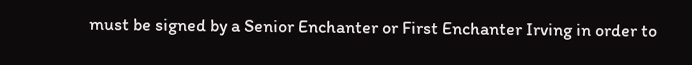must be signed by a Senior Enchanter or First Enchanter Irving in order to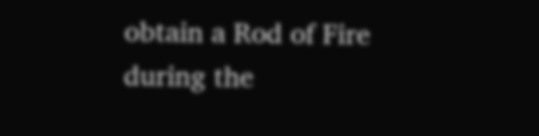obtain a Rod of Fire during the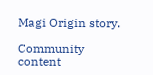Magi Origin story.

Community content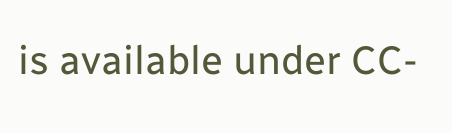is available under CC-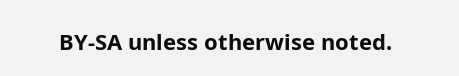BY-SA unless otherwise noted.